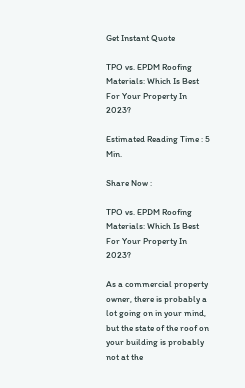Get Instant Quote

TPO vs. EPDM Roofing Materials: Which Is Best For Your Property In 2023?

Estimated Reading Time : 5 Min.

Share Now :

TPO vs. EPDM Roofing Materials: Which Is Best For Your Property In 2023?

As a commercial property owner, there is probably a lot going on in your mind, but the state of the roof on your building is probably not at the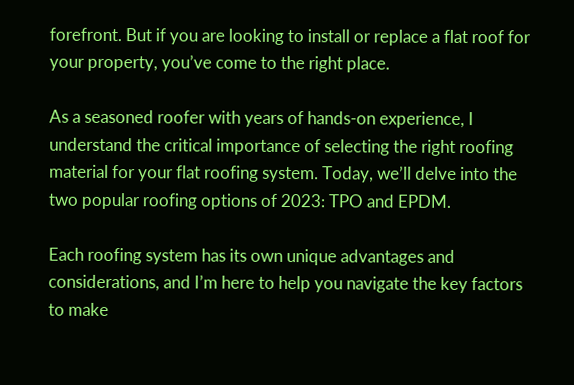forefront. But if you are looking to install or replace a flat roof for your property, you’ve come to the right place.

As a seasoned roofer with years of hands-on experience, I understand the critical importance of selecting the right roofing material for your flat roofing system. Today, we’ll delve into the two popular roofing options of 2023: TPO and EPDM.

Each roofing system has its own unique advantages and considerations, and I’m here to help you navigate the key factors to make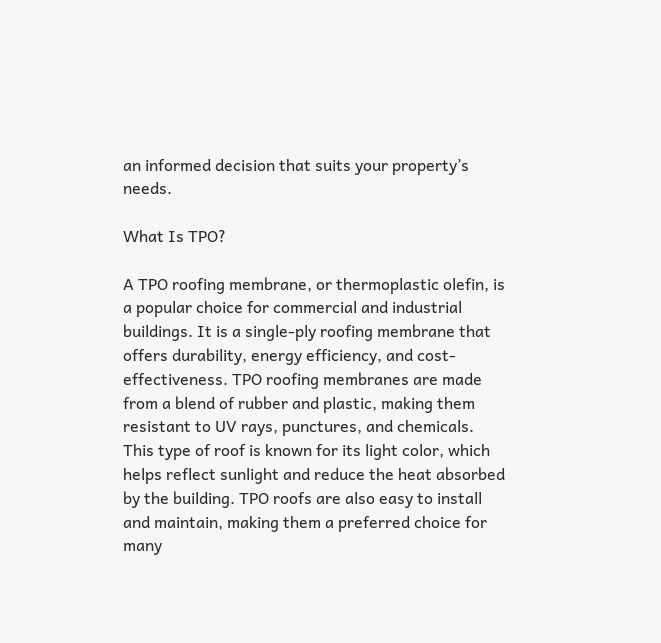an informed decision that suits your property’s needs.

What Is TPO?

A TPO roofing membrane, or thermoplastic olefin, is a popular choice for commercial and industrial buildings. It is a single-ply roofing membrane that offers durability, energy efficiency, and cost-effectiveness. TPO roofing membranes are made from a blend of rubber and plastic, making them resistant to UV rays, punctures, and chemicals. This type of roof is known for its light color, which helps reflect sunlight and reduce the heat absorbed by the building. TPO roofs are also easy to install and maintain, making them a preferred choice for many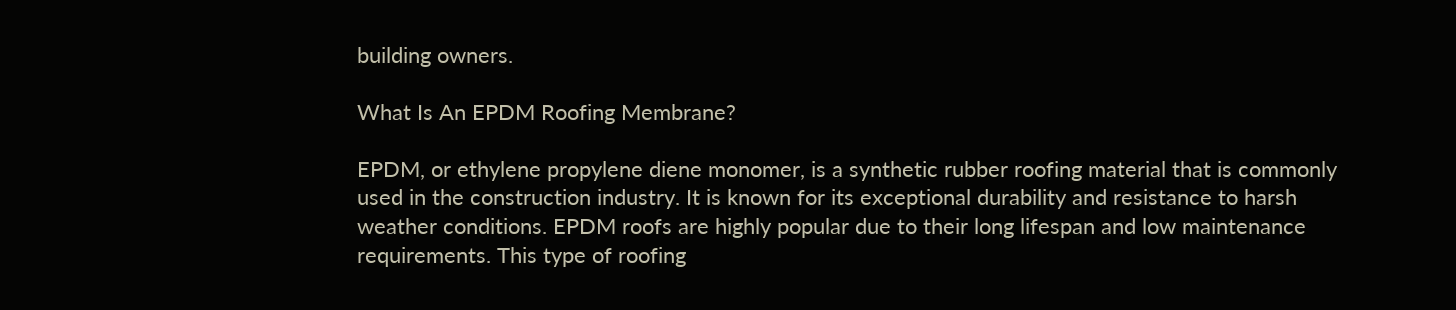building owners.

What Is An EPDM Roofing Membrane?

EPDM, or ethylene propylene diene monomer, is a synthetic rubber roofing material that is commonly used in the construction industry. It is known for its exceptional durability and resistance to harsh weather conditions. EPDM roofs are highly popular due to their long lifespan and low maintenance requirements. This type of roofing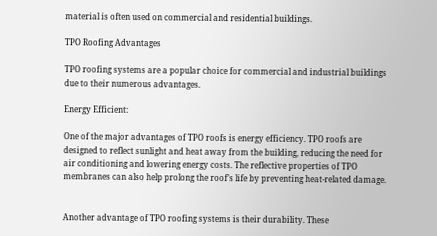material is often used on commercial and residential buildings.

TPO Roofing Advantages

TPO roofing systems are a popular choice for commercial and industrial buildings due to their numerous advantages.

Energy Efficient:

One of the major advantages of TPO roofs is energy efficiency. TPO roofs are designed to reflect sunlight and heat away from the building, reducing the need for air conditioning and lowering energy costs. The reflective properties of TPO membranes can also help prolong the roof’s life by preventing heat-related damage.


Another advantage of TPO roofing systems is their durability. These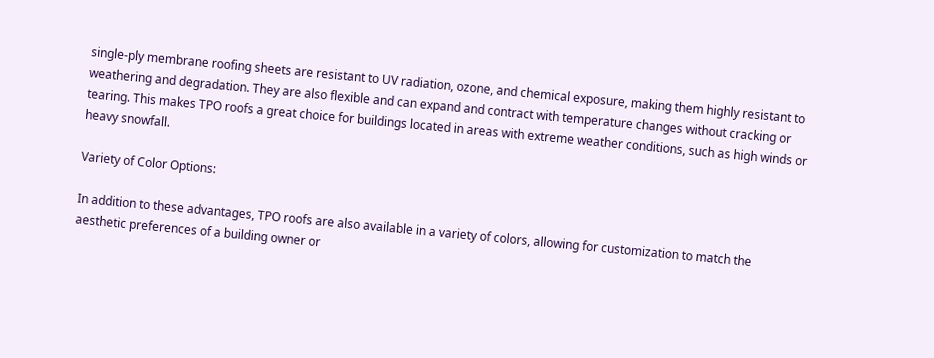single-ply membrane roofing sheets are resistant to UV radiation, ozone, and chemical exposure, making them highly resistant to weathering and degradation. They are also flexible and can expand and contract with temperature changes without cracking or tearing. This makes TPO roofs a great choice for buildings located in areas with extreme weather conditions, such as high winds or heavy snowfall.

Variety of Color Options:

In addition to these advantages, TPO roofs are also available in a variety of colors, allowing for customization to match the aesthetic preferences of a building owner or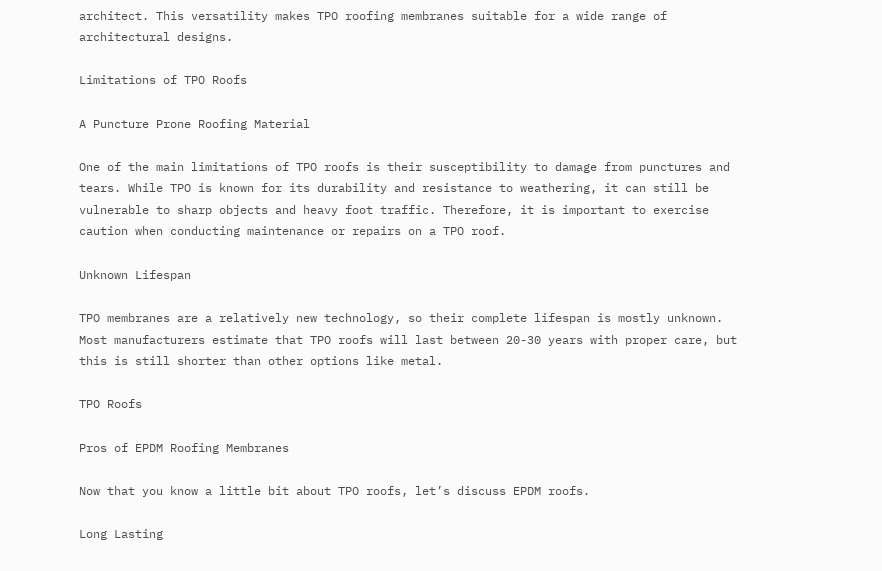architect. This versatility makes TPO roofing membranes suitable for a wide range of architectural designs.

Limitations of TPO Roofs

A Puncture Prone Roofing Material

One of the main limitations of TPO roofs is their susceptibility to damage from punctures and tears. While TPO is known for its durability and resistance to weathering, it can still be vulnerable to sharp objects and heavy foot traffic. Therefore, it is important to exercise caution when conducting maintenance or repairs on a TPO roof.

Unknown Lifespan

TPO membranes are a relatively new technology, so their complete lifespan is mostly unknown. Most manufacturers estimate that TPO roofs will last between 20-30 years with proper care, but this is still shorter than other options like metal.

TPO Roofs

Pros of EPDM Roofing Membranes

Now that you know a little bit about TPO roofs, let’s discuss EPDM roofs.

Long Lasting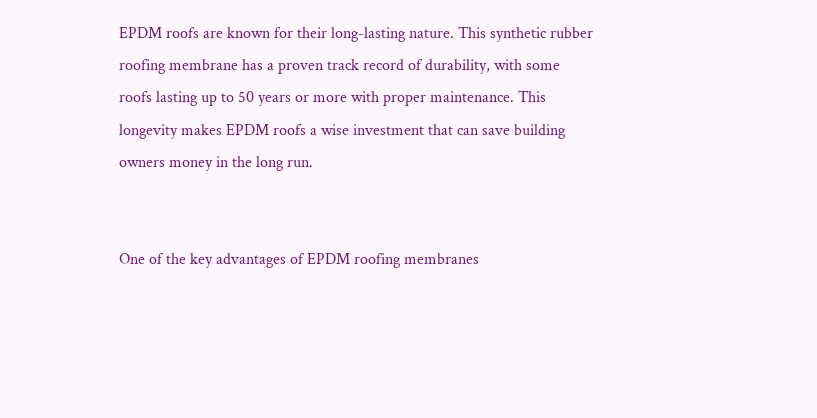EPDM roofs are known for their long-lasting nature. This synthetic rubber roofing membrane has a proven track record of durability, with some roofs lasting up to 50 years or more with proper maintenance. This longevity makes EPDM roofs a wise investment that can save building owners money in the long run.


One of the key advantages of EPDM roofing membranes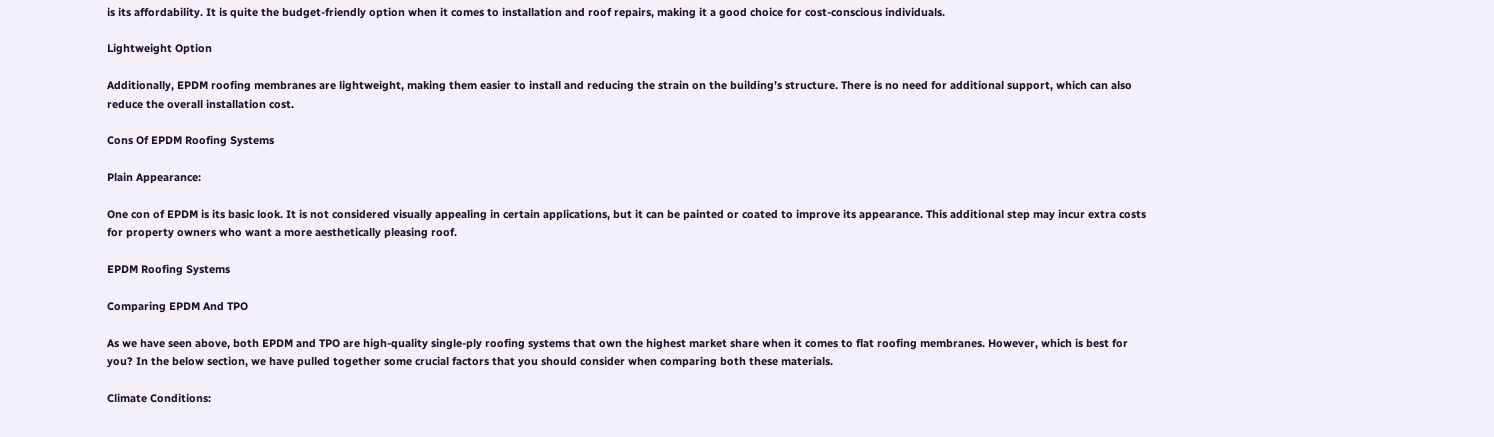is its affordability. It is quite the budget-friendly option when it comes to installation and roof repairs, making it a good choice for cost-conscious individuals.

Lightweight Option

Additionally, EPDM roofing membranes are lightweight, making them easier to install and reducing the strain on the building’s structure. There is no need for additional support, which can also reduce the overall installation cost.

Cons Of EPDM Roofing Systems

Plain Appearance:

One con of EPDM is its basic look. It is not considered visually appealing in certain applications, but it can be painted or coated to improve its appearance. This additional step may incur extra costs for property owners who want a more aesthetically pleasing roof.

EPDM Roofing Systems

Comparing EPDM And TPO

As we have seen above, both EPDM and TPO are high-quality single-ply roofing systems that own the highest market share when it comes to flat roofing membranes. However, which is best for you? In the below section, we have pulled together some crucial factors that you should consider when comparing both these materials.

Climate Conditions: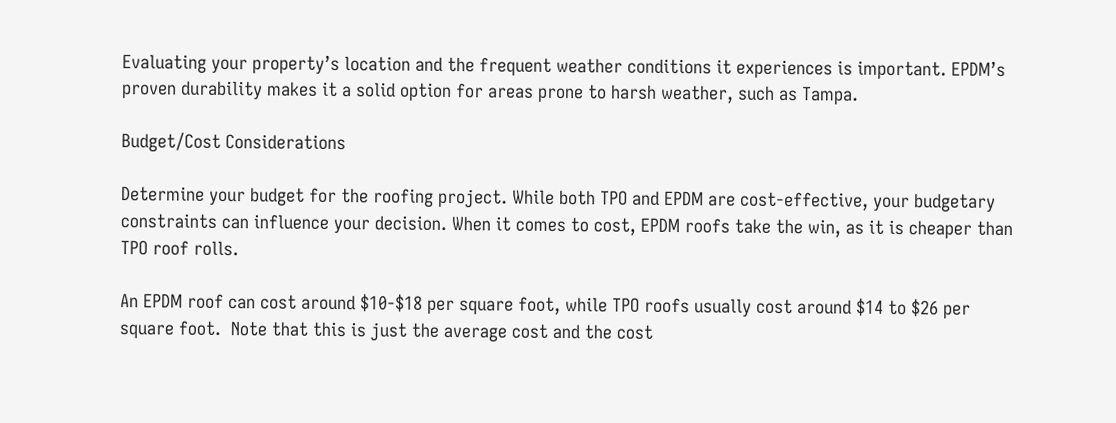Evaluating your property’s location and the frequent weather conditions it experiences is important. EPDM’s proven durability makes it a solid option for areas prone to harsh weather, such as Tampa.

Budget/Cost Considerations

Determine your budget for the roofing project. While both TPO and EPDM are cost-effective, your budgetary constraints can influence your decision. When it comes to cost, EPDM roofs take the win, as it is cheaper than TPO roof rolls.

An EPDM roof can cost around $10-$18 per square foot, while TPO roofs usually cost around $14 to $26 per square foot.  Note that this is just the average cost and the cost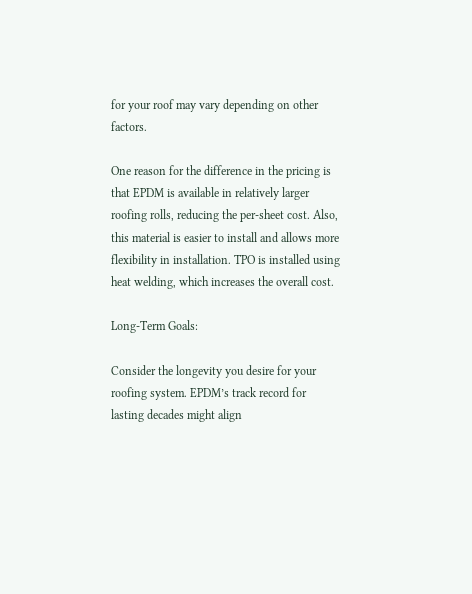for your roof may vary depending on other factors.

One reason for the difference in the pricing is that EPDM is available in relatively larger roofing rolls, reducing the per-sheet cost. Also, this material is easier to install and allows more flexibility in installation. TPO is installed using heat welding, which increases the overall cost.

Long-Term Goals:

Consider the longevity you desire for your roofing system. EPDM’s track record for lasting decades might align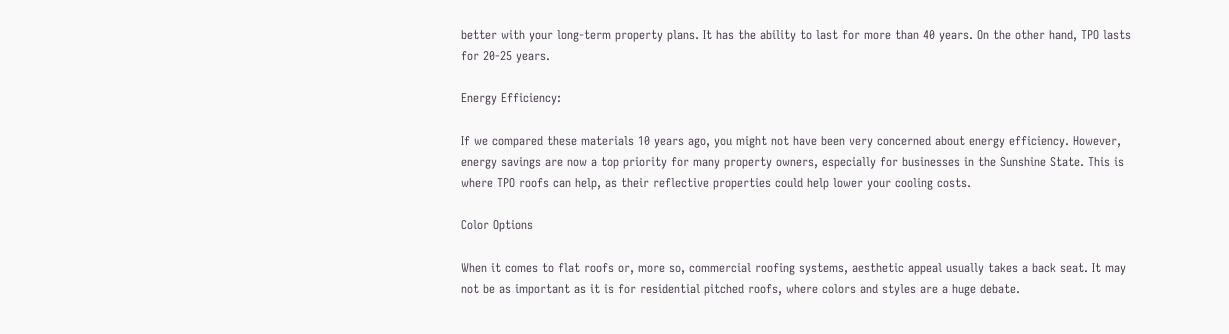better with your long-term property plans. It has the ability to last for more than 40 years. On the other hand, TPO lasts for 20-25 years.

Energy Efficiency:

If we compared these materials 10 years ago, you might not have been very concerned about energy efficiency. However, energy savings are now a top priority for many property owners, especially for businesses in the Sunshine State. This is where TPO roofs can help, as their reflective properties could help lower your cooling costs.

Color Options

When it comes to flat roofs or, more so, commercial roofing systems, aesthetic appeal usually takes a back seat. It may not be as important as it is for residential pitched roofs, where colors and styles are a huge debate.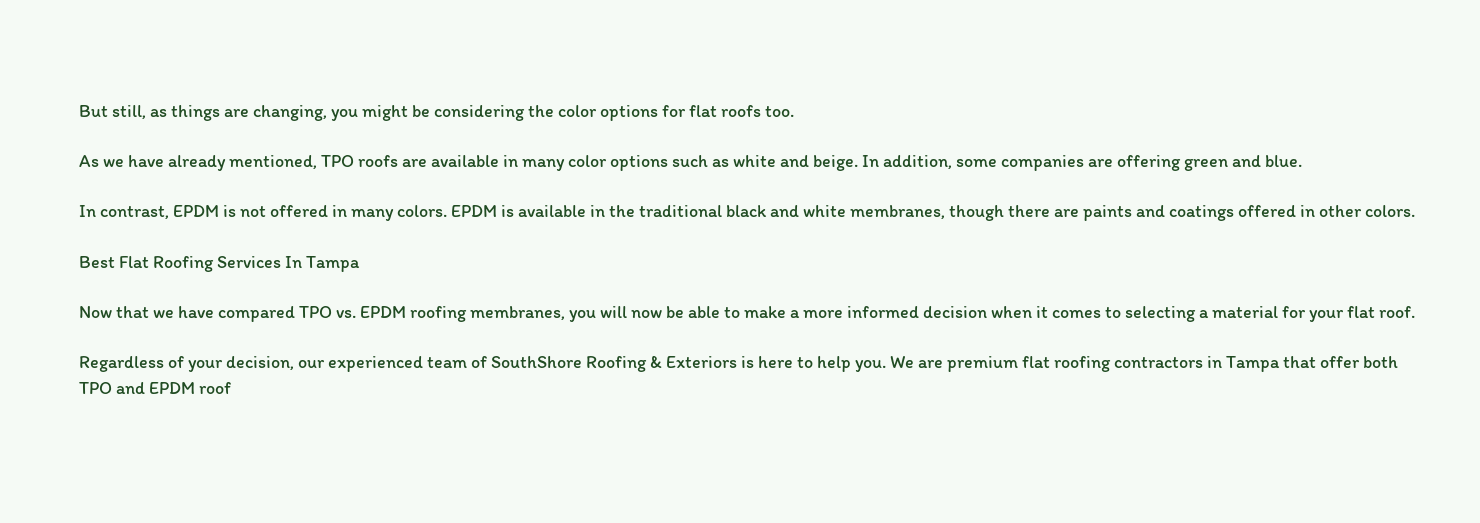But still, as things are changing, you might be considering the color options for flat roofs too.

As we have already mentioned, TPO roofs are available in many color options such as white and beige. In addition, some companies are offering green and blue.

In contrast, EPDM is not offered in many colors. EPDM is available in the traditional black and white membranes, though there are paints and coatings offered in other colors.

Best Flat Roofing Services In Tampa

Now that we have compared TPO vs. EPDM roofing membranes, you will now be able to make a more informed decision when it comes to selecting a material for your flat roof.

Regardless of your decision, our experienced team of SouthShore Roofing & Exteriors is here to help you. We are premium flat roofing contractors in Tampa that offer both TPO and EPDM roof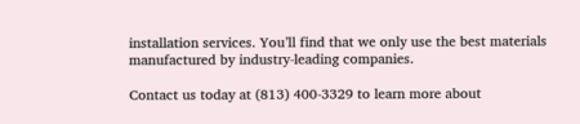installation services. You’ll find that we only use the best materials manufactured by industry-leading companies.

Contact us today at (813) 400-3329 to learn more about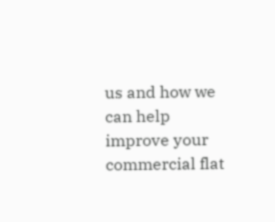us and how we can help improve your commercial flat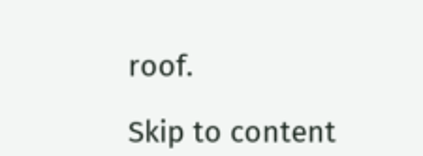roof.

Skip to content